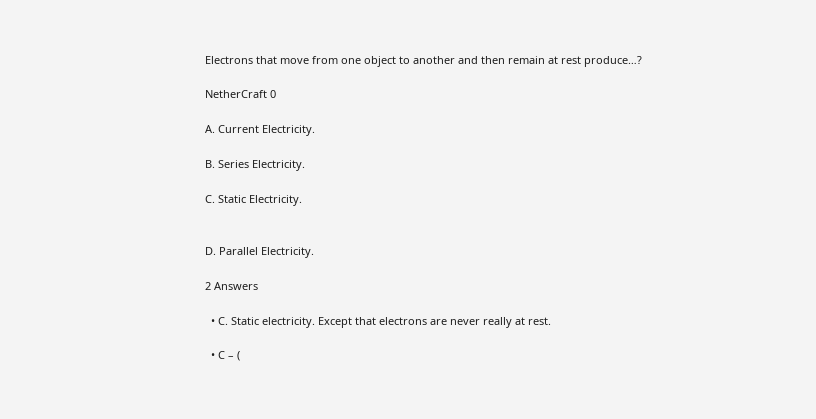Electrons that move from one object to another and then remain at rest produce…?

NetherCraft 0

A. Current Electricity.

B. Series Electricity.

C. Static Electricity.


D. Parallel Electricity.

2 Answers

  • C. Static electricity. Except that electrons are never really at rest.

  • C – (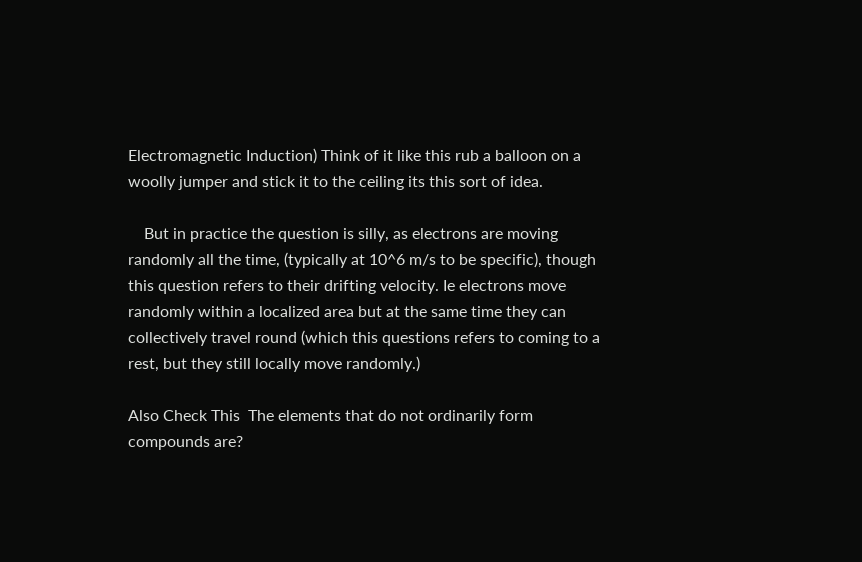Electromagnetic Induction) Think of it like this rub a balloon on a woolly jumper and stick it to the ceiling its this sort of idea.

    But in practice the question is silly, as electrons are moving randomly all the time, (typically at 10^6 m/s to be specific), though this question refers to their drifting velocity. Ie electrons move randomly within a localized area but at the same time they can collectively travel round (which this questions refers to coming to a rest, but they still locally move randomly.)

Also Check This  The elements that do not ordinarily form compounds are?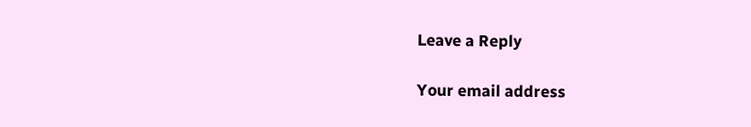Leave a Reply

Your email address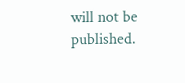will not be published.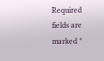Required fields are marked *